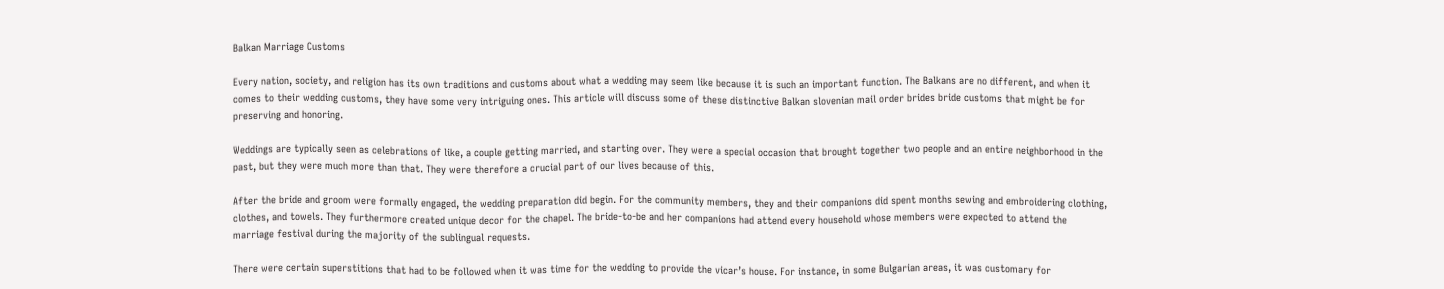Balkan Marriage Customs

Every nation, society, and religion has its own traditions and customs about what a wedding may seem like because it is such an important function. The Balkans are no different, and when it comes to their wedding customs, they have some very intriguing ones. This article will discuss some of these distinctive Balkan slovenian mail order brides bride customs that might be for preserving and honoring.

Weddings are typically seen as celebrations of like, a couple getting married, and starting over. They were a special occasion that brought together two people and an entire neighborhood in the past, but they were much more than that. They were therefore a crucial part of our lives because of this.

After the bride and groom were formally engaged, the wedding preparation did begin. For the community members, they and their companions did spent months sewing and embroidering clothing, clothes, and towels. They furthermore created unique decor for the chapel. The bride-to-be and her companions had attend every household whose members were expected to attend the marriage festival during the majority of the sublingual requests.

There were certain superstitions that had to be followed when it was time for the wedding to provide the vicar’s house. For instance, in some Bulgarian areas, it was customary for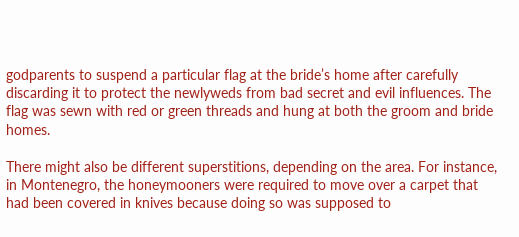godparents to suspend a particular flag at the bride’s home after carefully discarding it to protect the newlyweds from bad secret and evil influences. The flag was sewn with red or green threads and hung at both the groom and bride homes.

There might also be different superstitions, depending on the area. For instance, in Montenegro, the honeymooners were required to move over a carpet that had been covered in knives because doing so was supposed to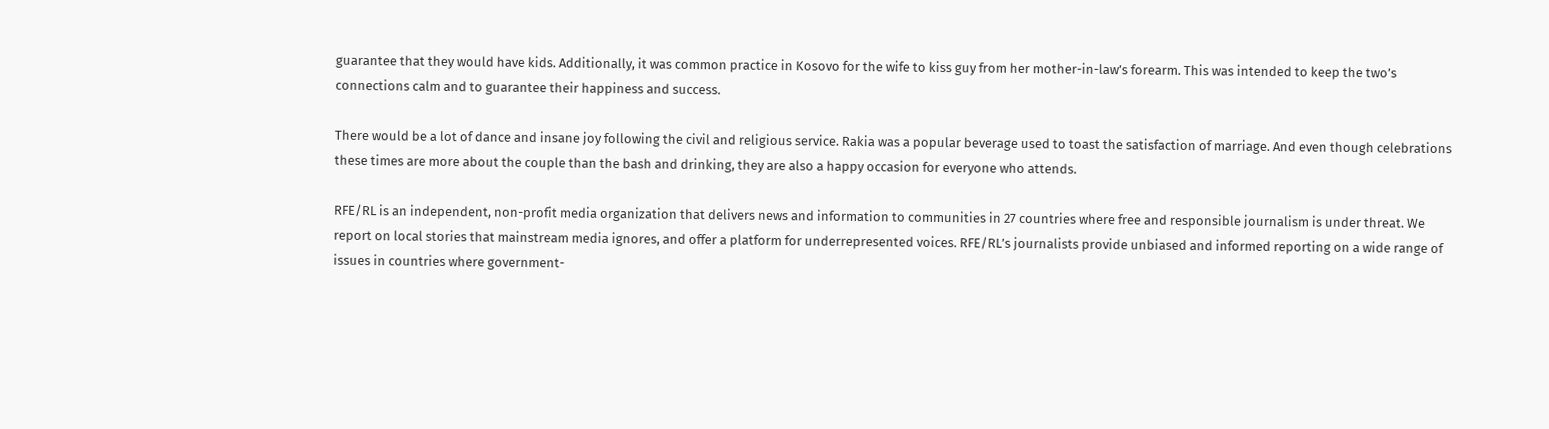guarantee that they would have kids. Additionally, it was common practice in Kosovo for the wife to kiss guy from her mother-in-law’s forearm. This was intended to keep the two’s connections calm and to guarantee their happiness and success.

There would be a lot of dance and insane joy following the civil and religious service. Rakia was a popular beverage used to toast the satisfaction of marriage. And even though celebrations these times are more about the couple than the bash and drinking, they are also a happy occasion for everyone who attends.

RFE/RL is an independent, non-profit media organization that delivers news and information to communities in 27 countries where free and responsible journalism is under threat. We report on local stories that mainstream media ignores, and offer a platform for underrepresented voices. RFE/RL’s journalists provide unbiased and informed reporting on a wide range of issues in countries where government-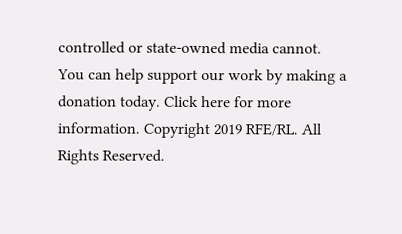controlled or state-owned media cannot. You can help support our work by making a donation today. Click here for more information. Copyright 2019 RFE/RL. All Rights Reserved.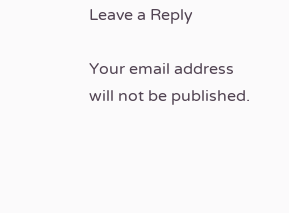Leave a Reply

Your email address will not be published.